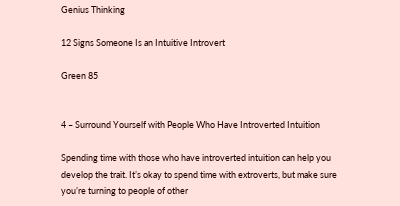Genius Thinking

12 Signs Someone Is an Intuitive Introvert

Green 85


4 – Surround Yourself with People Who Have Introverted Intuition

Spending time with those who have introverted intuition can help you develop the trait. It’s okay to spend time with extroverts, but make sure you’re turning to people of other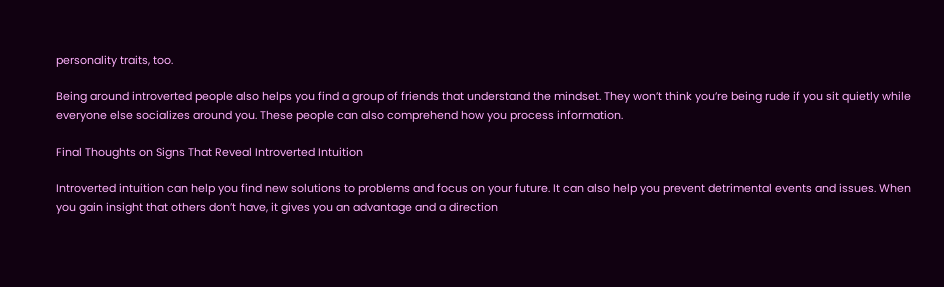personality traits, too.

Being around introverted people also helps you find a group of friends that understand the mindset. They won’t think you’re being rude if you sit quietly while everyone else socializes around you. These people can also comprehend how you process information.

Final Thoughts on Signs That Reveal Introverted Intuition

Introverted intuition can help you find new solutions to problems and focus on your future. It can also help you prevent detrimental events and issues. When you gain insight that others don’t have, it gives you an advantage and a direction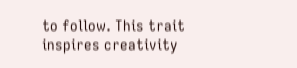to follow. This trait inspires creativity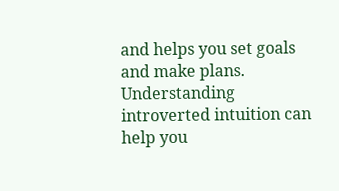and helps you set goals and make plans. Understanding introverted intuition can help you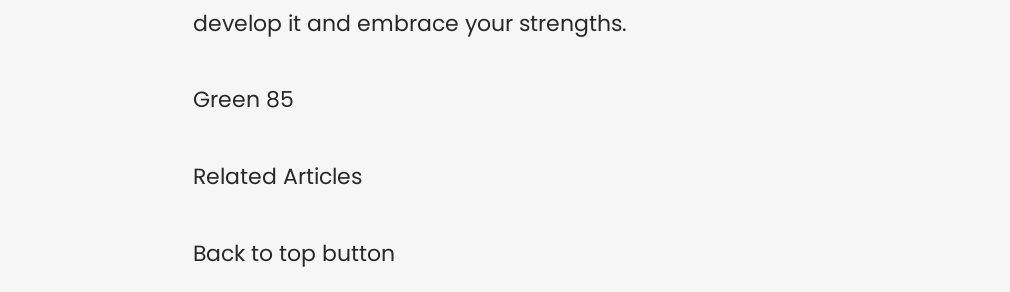develop it and embrace your strengths.

Green 85

Related Articles

Back to top button